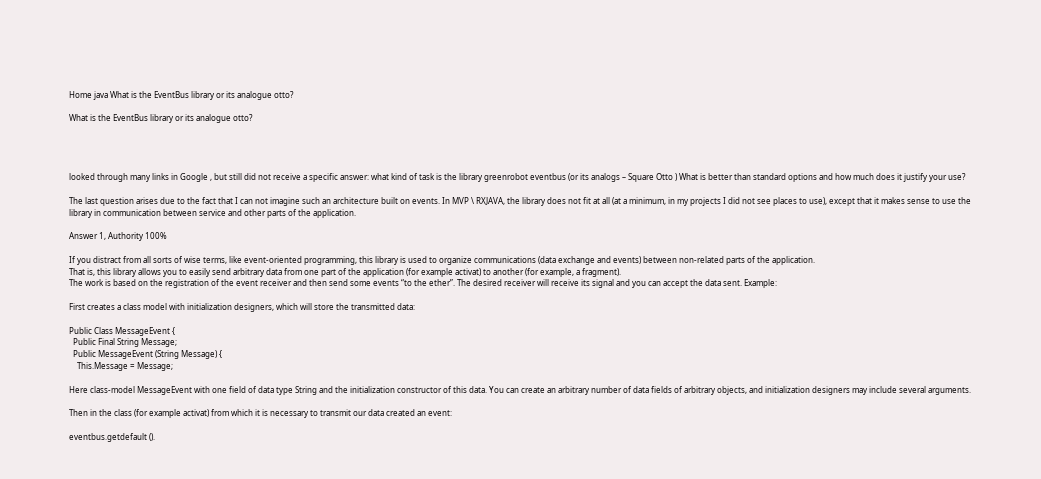Home java What is the EventBus library or its analogue otto?

What is the EventBus library or its analogue otto?




looked through many links in Google , but still did not receive a specific answer: what kind of task is the library greenrobot eventbus (or its analogs – Square Otto ) What is better than standard options and how much does it justify your use?

The last question arises due to the fact that I can not imagine such an architecture built on events. In MVP \ RXJAVA, the library does not fit at all (at a minimum, in my projects I did not see places to use), except that it makes sense to use the library in communication between service and other parts of the application.

Answer 1, Authority 100%

If you distract from all sorts of wise terms, like event-oriented programming, this library is used to organize communications (data exchange and events) between non-related parts of the application.
That is, this library allows you to easily send arbitrary data from one part of the application (for example activat) to another (for example, a fragment).
The work is based on the registration of the event receiver and then send some events “to the ether”. The desired receiver will receive its signal and you can accept the data sent. Example:

First creates a class model with initialization designers, which will store the transmitted data:

Public Class MessageEvent {
  Public Final String Message;
  Public MessageEvent (String Message) {
    This.Message = Message;

Here class-model MessageEvent with one field of data type String and the initialization constructor of this data. You can create an arbitrary number of data fields of arbitrary objects, and initialization designers may include several arguments.

Then in the class (for example activat) from which it is necessary to transmit our data created an event:

eventbus.getdefault ().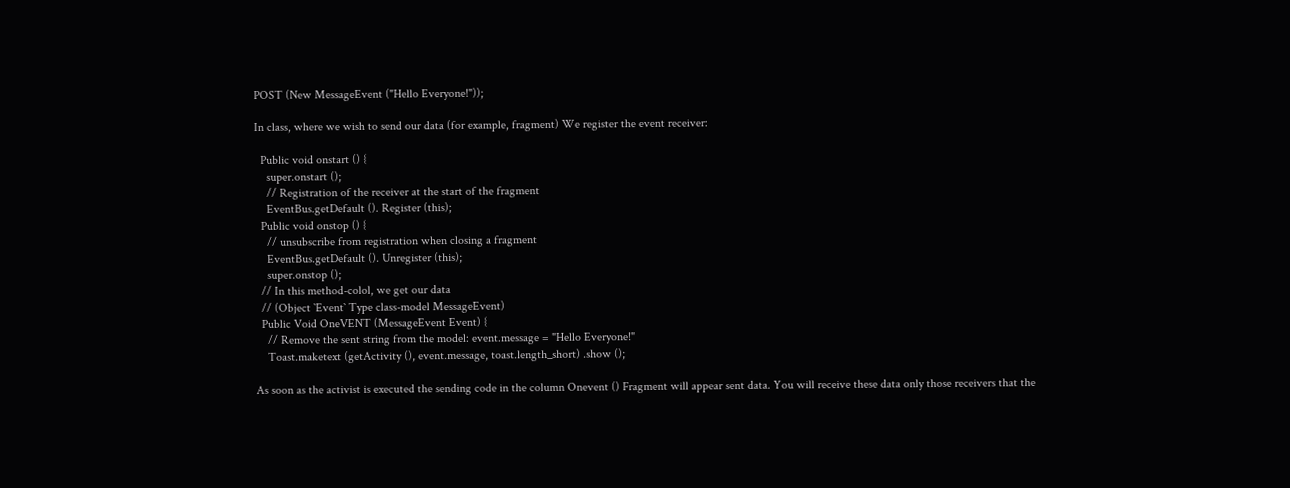POST (New MessageEvent ("Hello Everyone!"));

In class, where we wish to send our data (for example, fragment) We register the event receiver:

  Public void onstart () {
    super.onstart ();
    // Registration of the receiver at the start of the fragment
    EventBus.getDefault (). Register (this);
  Public void onstop () {
    // unsubscribe from registration when closing a fragment
    EventBus.getDefault (). Unregister (this);
    super.onstop ();
  // In this method-colol, we get our data
  // (Object `Event` Type class-model MessageEvent)
  Public Void OneVENT (MessageEvent Event) {
    // Remove the sent string from the model: event.message = "Hello Everyone!"
    Toast.maketext (getActivity (), event.message, toast.length_short) .show ();

As soon as the activist is executed the sending code in the column Onevent () Fragment will appear sent data. You will receive these data only those receivers that the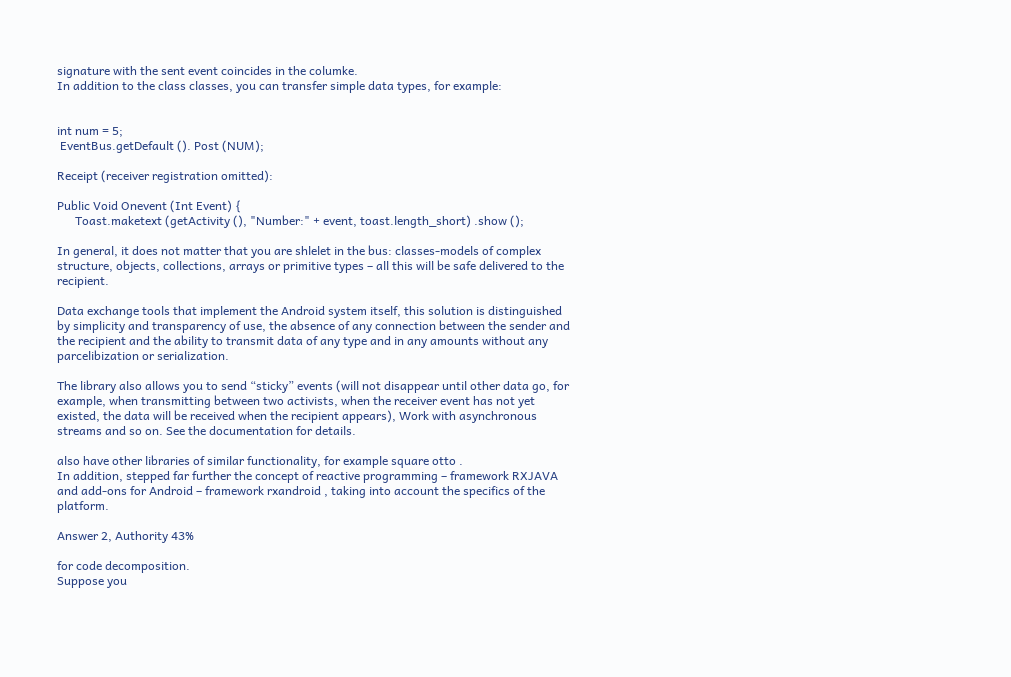signature with the sent event coincides in the columke.
In addition to the class classes, you can transfer simple data types, for example:


int num = 5;
 EventBus.getDefault (). Post (NUM);

Receipt (receiver registration omitted):

Public Void Onevent (Int Event) {
      Toast.maketext (getActivity (), "Number:" + event, toast.length_short) .show ();

In general, it does not matter that you are shlelet in the bus: classes-models of complex structure, objects, collections, arrays or primitive types – all this will be safe delivered to the recipient.

Data exchange tools that implement the Android system itself, this solution is distinguished by simplicity and transparency of use, the absence of any connection between the sender and the recipient and the ability to transmit data of any type and in any amounts without any parcelibization or serialization.

The library also allows you to send “sticky” events (will not disappear until other data go, for example, when transmitting between two activists, when the receiver event has not yet existed, the data will be received when the recipient appears), Work with asynchronous streams and so on. See the documentation for details.

also have other libraries of similar functionality, for example square otto .
In addition, stepped far further the concept of reactive programming – framework RXJAVA and add-ons for Android – framework rxandroid , taking into account the specifics of the platform.

Answer 2, Authority 43%

for code decomposition.
Suppose you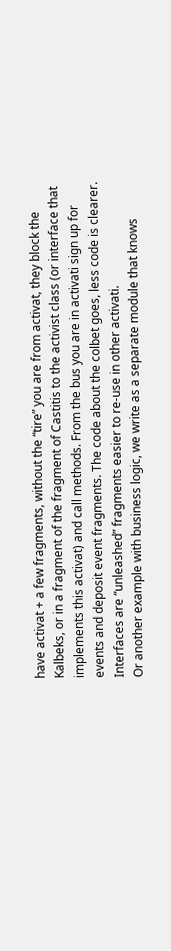have activat + a few fragments, without the “tire” you are from activat, they block the Kalbeks, or in a fragment of the fragment of Castitis to the activist class (or interface that implements this activat) and call methods. From the bus you are in activati sign up for events and deposit event fragments. The code about the colbet goes, less code is clearer. Interfaces are “unleashed” fragments easier to re-use in other activati.
Or another example with business logic, we write as a separate module that knows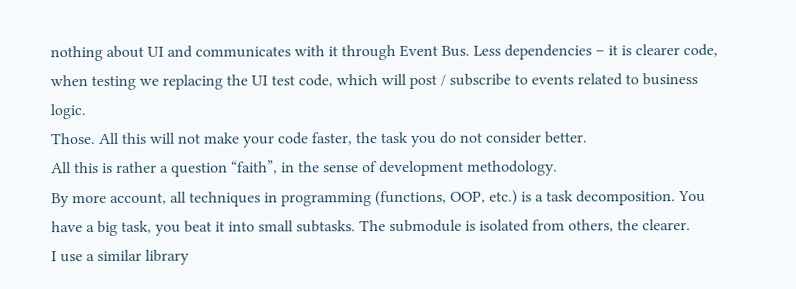nothing about UI and communicates with it through Event Bus. Less dependencies – it is clearer code, when testing we replacing the UI test code, which will post / subscribe to events related to business logic.
Those. All this will not make your code faster, the task you do not consider better.
All this is rather a question “faith”, in the sense of development methodology.
By more account, all techniques in programming (functions, OOP, etc.) is a task decomposition. You have a big task, you beat it into small subtasks. The submodule is isolated from others, the clearer.
I use a similar library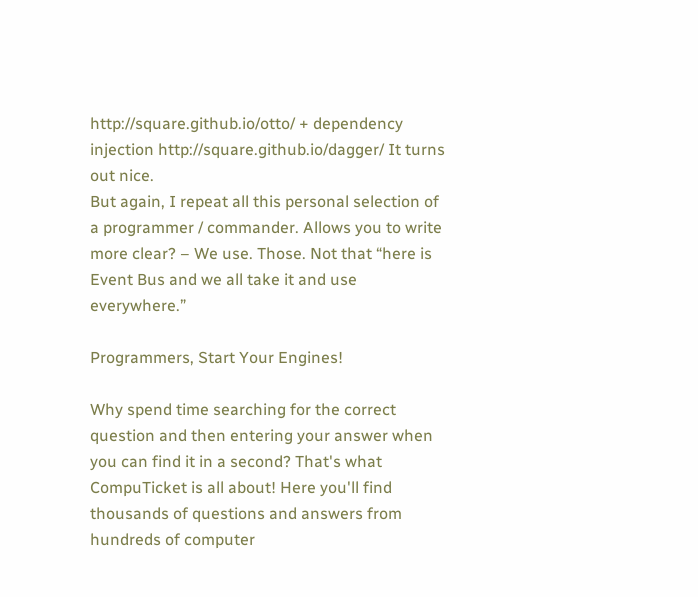http://square.github.io/otto/ + dependency injection http://square.github.io/dagger/ It turns out nice.
But again, I repeat all this personal selection of a programmer / commander. Allows you to write more clear? – We use. Those. Not that “here is Event Bus and we all take it and use everywhere.”

Programmers, Start Your Engines!

Why spend time searching for the correct question and then entering your answer when you can find it in a second? That's what CompuTicket is all about! Here you'll find thousands of questions and answers from hundreds of computer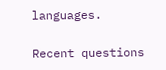languages.

Recent questions